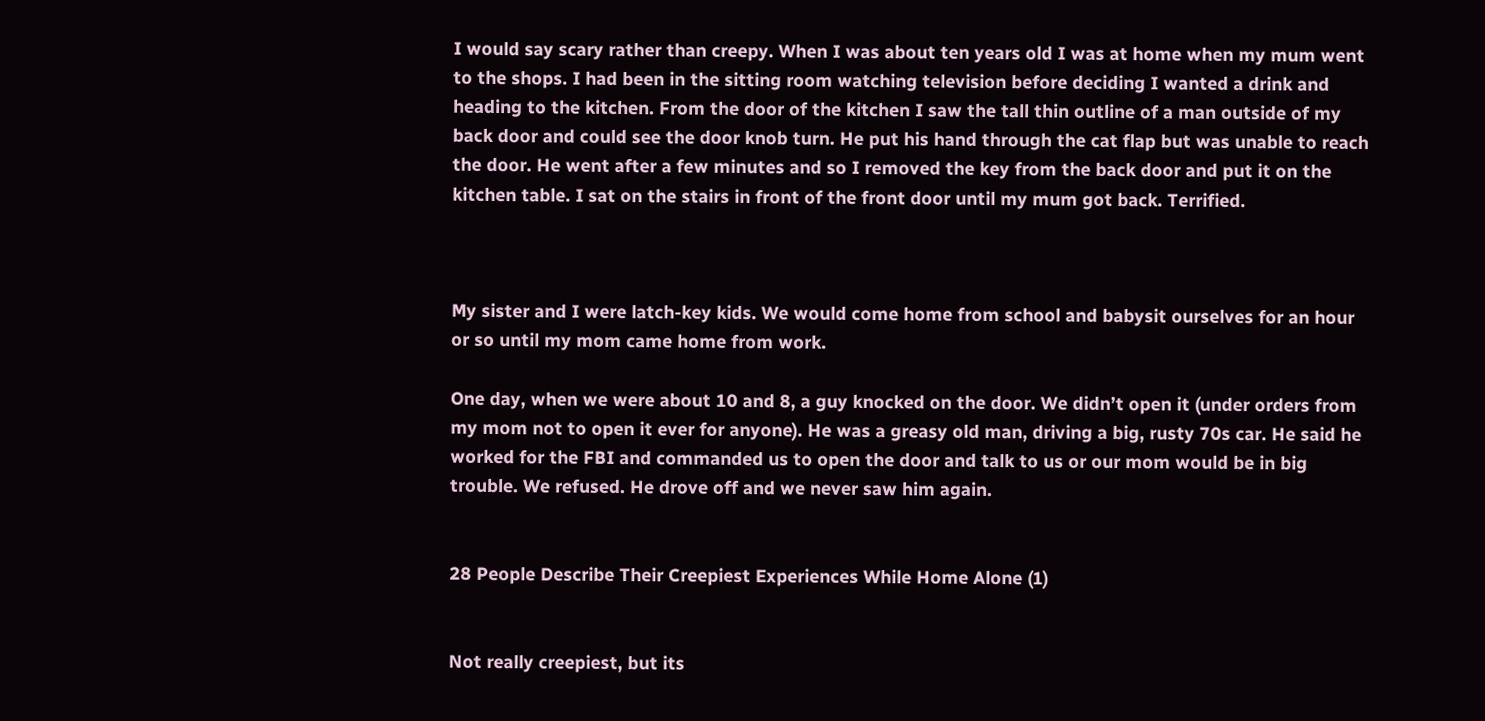I would say scary rather than creepy. When I was about ten years old I was at home when my mum went to the shops. I had been in the sitting room watching television before deciding I wanted a drink and heading to the kitchen. From the door of the kitchen I saw the tall thin outline of a man outside of my back door and could see the door knob turn. He put his hand through the cat flap but was unable to reach the door. He went after a few minutes and so I removed the key from the back door and put it on the kitchen table. I sat on the stairs in front of the front door until my mum got back. Terrified.



My sister and I were latch-key kids. We would come home from school and babysit ourselves for an hour or so until my mom came home from work.

One day, when we were about 10 and 8, a guy knocked on the door. We didn’t open it (under orders from my mom not to open it ever for anyone). He was a greasy old man, driving a big, rusty 70s car. He said he worked for the FBI and commanded us to open the door and talk to us or our mom would be in big trouble. We refused. He drove off and we never saw him again.


28 People Describe Their Creepiest Experiences While Home Alone (1)


Not really creepiest, but its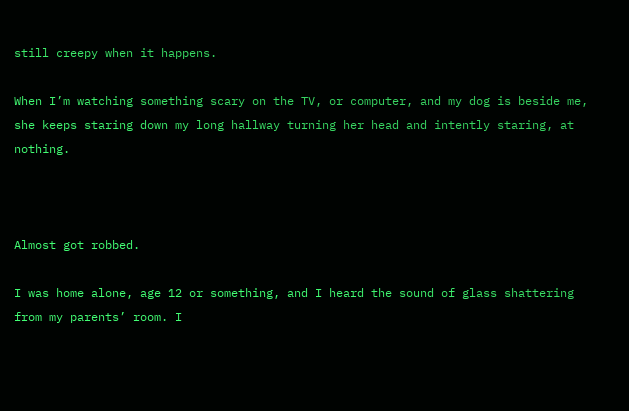still creepy when it happens.

When I’m watching something scary on the TV, or computer, and my dog is beside me, she keeps staring down my long hallway turning her head and intently staring, at nothing.



Almost got robbed.

I was home alone, age 12 or something, and I heard the sound of glass shattering from my parents’ room. I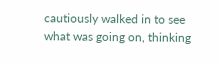cautiously walked in to see what was going on, thinking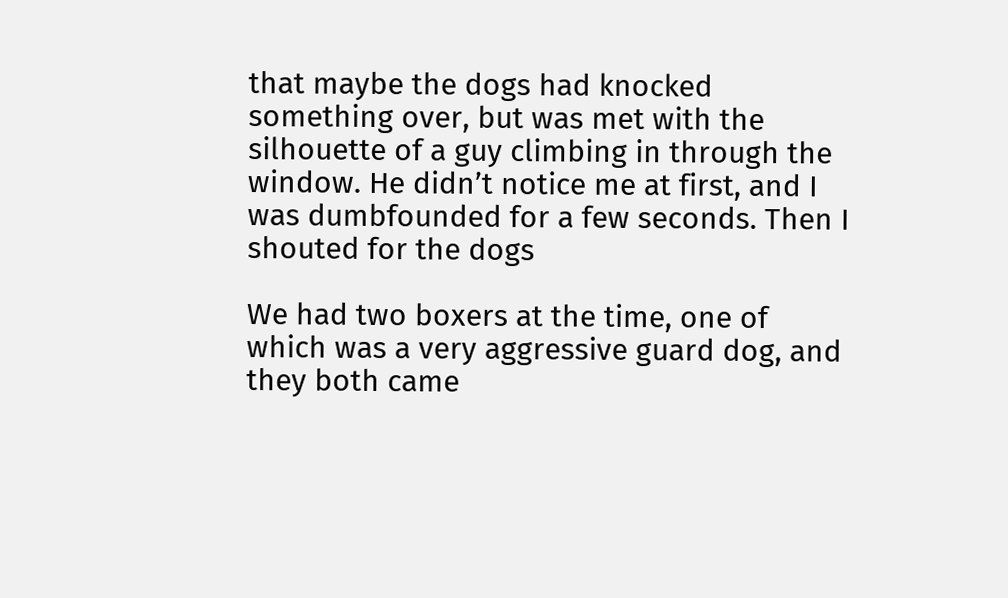that maybe the dogs had knocked something over, but was met with the silhouette of a guy climbing in through the window. He didn’t notice me at first, and I was dumbfounded for a few seconds. Then I shouted for the dogs

We had two boxers at the time, one of which was a very aggressive guard dog, and they both came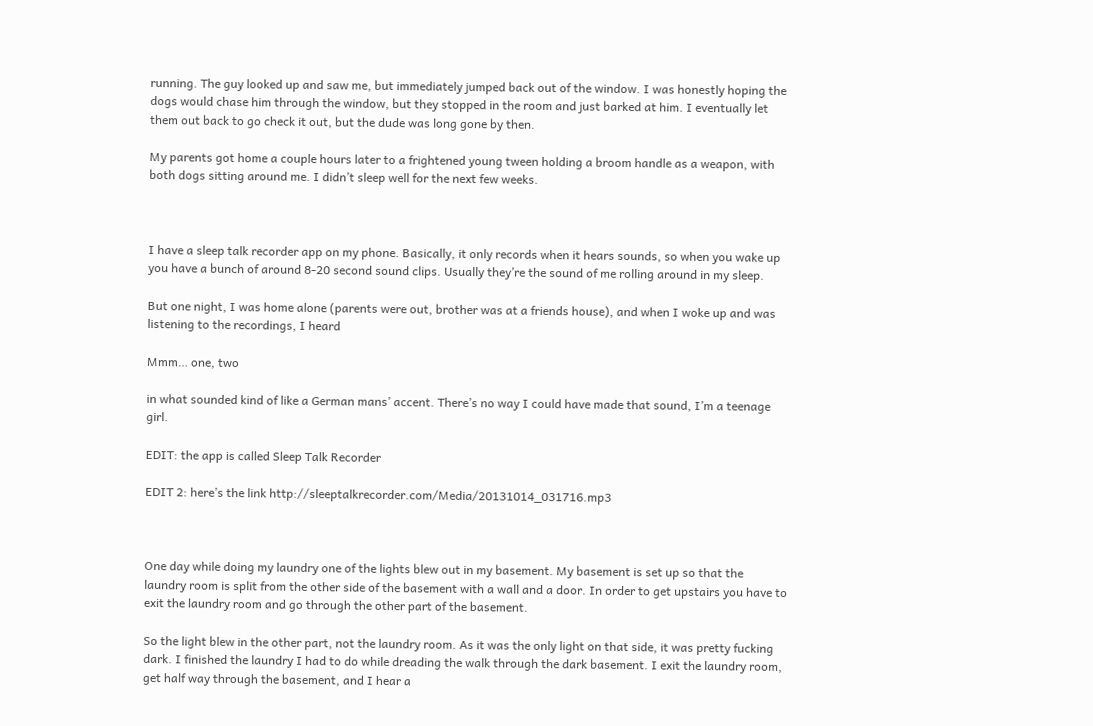running. The guy looked up and saw me, but immediately jumped back out of the window. I was honestly hoping the dogs would chase him through the window, but they stopped in the room and just barked at him. I eventually let them out back to go check it out, but the dude was long gone by then.

My parents got home a couple hours later to a frightened young tween holding a broom handle as a weapon, with both dogs sitting around me. I didn’t sleep well for the next few weeks.



I have a sleep talk recorder app on my phone. Basically, it only records when it hears sounds, so when you wake up you have a bunch of around 8-20 second sound clips. Usually they’re the sound of me rolling around in my sleep.

But one night, I was home alone (parents were out, brother was at a friends house), and when I woke up and was listening to the recordings, I heard

Mmm… one, two

in what sounded kind of like a German mans’ accent. There’s no way I could have made that sound, I’m a teenage girl.

EDIT: the app is called Sleep Talk Recorder

EDIT 2: here’s the link http://sleeptalkrecorder.com/Media/20131014_031716.mp3



One day while doing my laundry one of the lights blew out in my basement. My basement is set up so that the laundry room is split from the other side of the basement with a wall and a door. In order to get upstairs you have to exit the laundry room and go through the other part of the basement.

So the light blew in the other part, not the laundry room. As it was the only light on that side, it was pretty fucking dark. I finished the laundry I had to do while dreading the walk through the dark basement. I exit the laundry room, get half way through the basement, and I hear a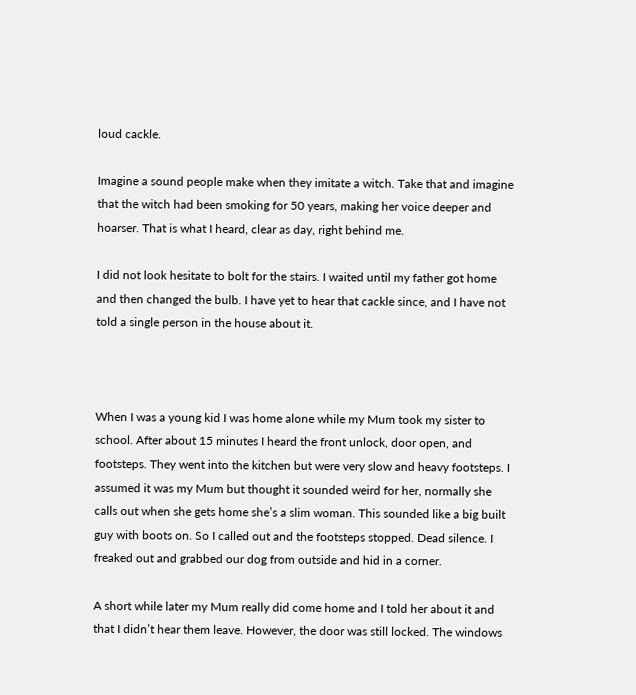loud cackle.

Imagine a sound people make when they imitate a witch. Take that and imagine that the witch had been smoking for 50 years, making her voice deeper and hoarser. That is what I heard, clear as day, right behind me.

I did not look hesitate to bolt for the stairs. I waited until my father got home and then changed the bulb. I have yet to hear that cackle since, and I have not told a single person in the house about it.



When I was a young kid I was home alone while my Mum took my sister to school. After about 15 minutes I heard the front unlock, door open, and footsteps. They went into the kitchen but were very slow and heavy footsteps. I assumed it was my Mum but thought it sounded weird for her, normally she calls out when she gets home she’s a slim woman. This sounded like a big built guy with boots on. So I called out and the footsteps stopped. Dead silence. I freaked out and grabbed our dog from outside and hid in a corner.

A short while later my Mum really did come home and I told her about it and that I didn’t hear them leave. However, the door was still locked. The windows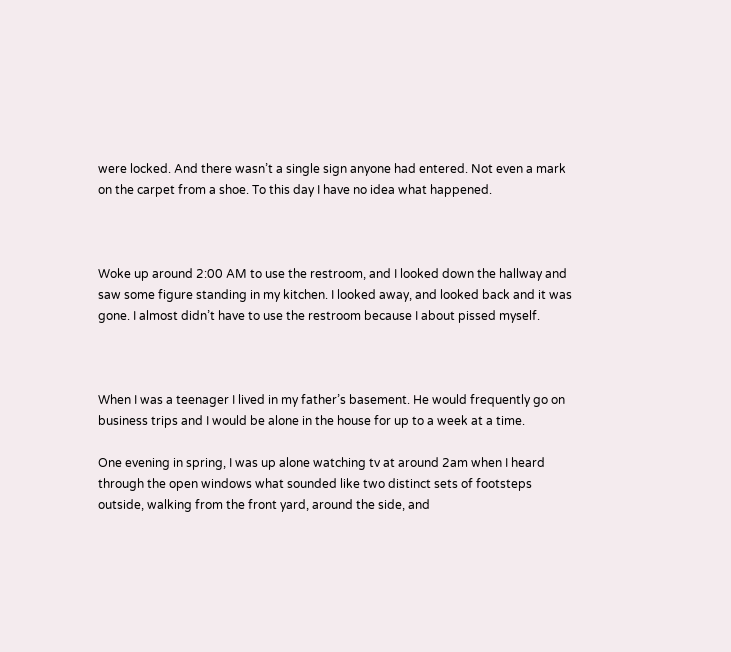were locked. And there wasn’t a single sign anyone had entered. Not even a mark on the carpet from a shoe. To this day I have no idea what happened.



Woke up around 2:00 AM to use the restroom, and I looked down the hallway and saw some figure standing in my kitchen. I looked away, and looked back and it was gone. I almost didn’t have to use the restroom because I about pissed myself.



When I was a teenager I lived in my father’s basement. He would frequently go on business trips and I would be alone in the house for up to a week at a time.

One evening in spring, I was up alone watching tv at around 2am when I heard through the open windows what sounded like two distinct sets of footsteps outside, walking from the front yard, around the side, and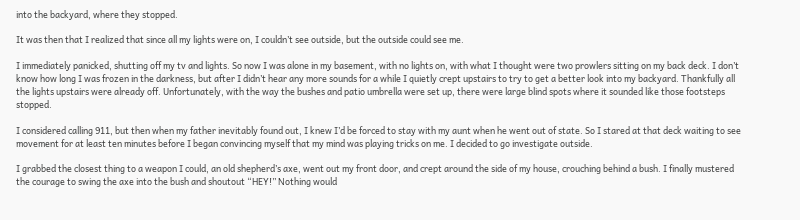into the backyard, where they stopped.

It was then that I realized that since all my lights were on, I couldn’t see outside, but the outside could see me.

I immediately panicked, shutting off my tv and lights. So now I was alone in my basement, with no lights on, with what I thought were two prowlers sitting on my back deck. I don’t know how long I was frozen in the darkness, but after I didn’t hear any more sounds for a while I quietly crept upstairs to try to get a better look into my backyard. Thankfully all the lights upstairs were already off. Unfortunately, with the way the bushes and patio umbrella were set up, there were large blind spots where it sounded like those footsteps stopped.

I considered calling 911, but then when my father inevitably found out, I knew I’d be forced to stay with my aunt when he went out of state. So I stared at that deck waiting to see movement for at least ten minutes before I began convincing myself that my mind was playing tricks on me. I decided to go investigate outside.

I grabbed the closest thing to a weapon I could, an old shepherd’s axe, went out my front door, and crept around the side of my house, crouching behind a bush. I finally mustered the courage to swing the axe into the bush and shoutout “HEY!” Nothing would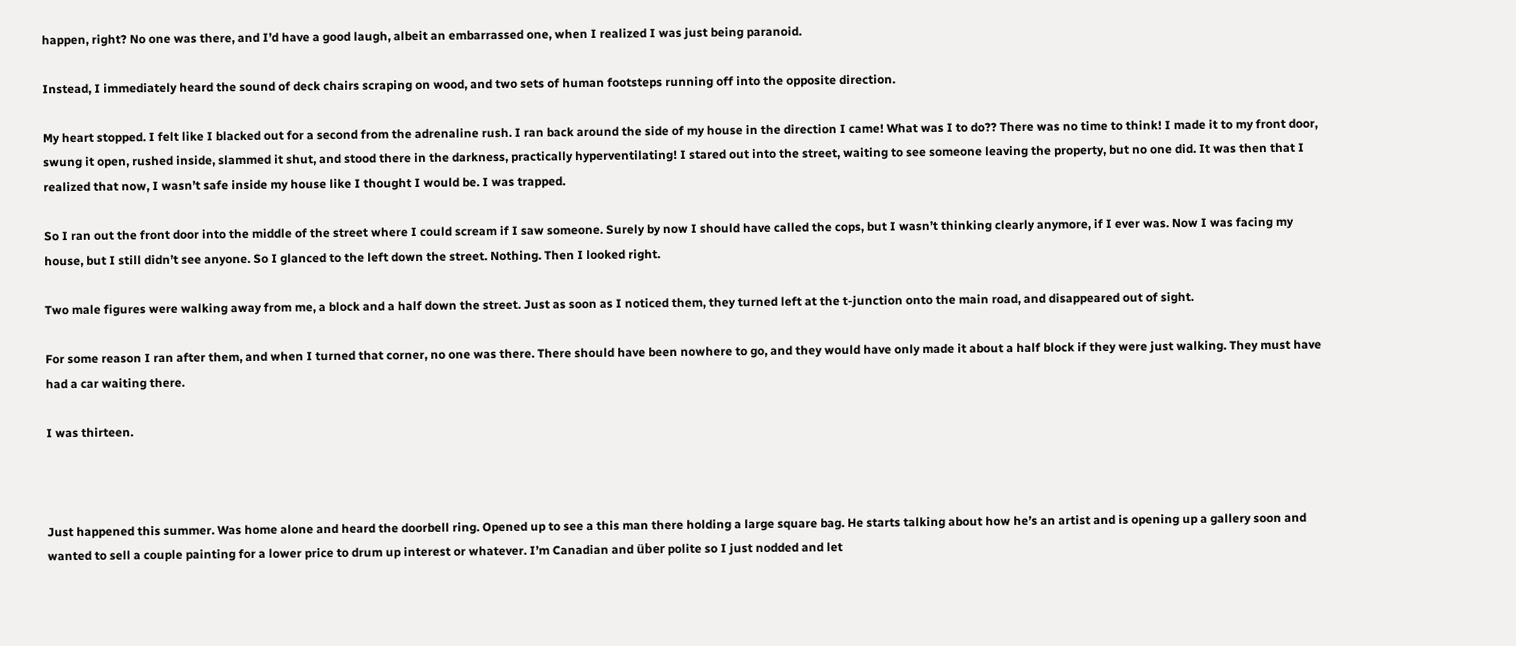happen, right? No one was there, and I’d have a good laugh, albeit an embarrassed one, when I realized I was just being paranoid.

Instead, I immediately heard the sound of deck chairs scraping on wood, and two sets of human footsteps running off into the opposite direction.

My heart stopped. I felt like I blacked out for a second from the adrenaline rush. I ran back around the side of my house in the direction I came! What was I to do?? There was no time to think! I made it to my front door, swung it open, rushed inside, slammed it shut, and stood there in the darkness, practically hyperventilating! I stared out into the street, waiting to see someone leaving the property, but no one did. It was then that I realized that now, I wasn’t safe inside my house like I thought I would be. I was trapped.

So I ran out the front door into the middle of the street where I could scream if I saw someone. Surely by now I should have called the cops, but I wasn’t thinking clearly anymore, if I ever was. Now I was facing my house, but I still didn’t see anyone. So I glanced to the left down the street. Nothing. Then I looked right.

Two male figures were walking away from me, a block and a half down the street. Just as soon as I noticed them, they turned left at the t-junction onto the main road, and disappeared out of sight.

For some reason I ran after them, and when I turned that corner, no one was there. There should have been nowhere to go, and they would have only made it about a half block if they were just walking. They must have had a car waiting there.

I was thirteen.



Just happened this summer. Was home alone and heard the doorbell ring. Opened up to see a this man there holding a large square bag. He starts talking about how he’s an artist and is opening up a gallery soon and wanted to sell a couple painting for a lower price to drum up interest or whatever. I’m Canadian and über polite so I just nodded and let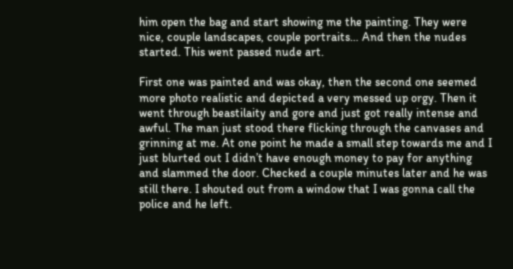him open the bag and start showing me the painting. They were nice, couple landscapes, couple portraits… And then the nudes started. This went passed nude art.

First one was painted and was okay, then the second one seemed more photo realistic and depicted a very messed up orgy. Then it went through beastilaity and gore and just got really intense and awful. The man just stood there flicking through the canvases and grinning at me. At one point he made a small step towards me and I just blurted out I didn’t have enough money to pay for anything and slammed the door. Checked a couple minutes later and he was still there. I shouted out from a window that I was gonna call the police and he left.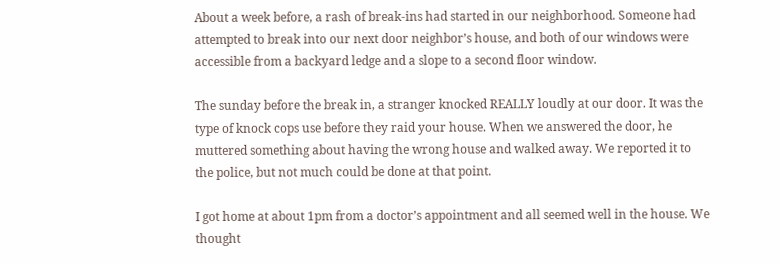About a week before, a rash of break-ins had started in our neighborhood. Someone had attempted to break into our next door neighbor’s house, and both of our windows were accessible from a backyard ledge and a slope to a second floor window.

The sunday before the break in, a stranger knocked REALLY loudly at our door. It was the type of knock cops use before they raid your house. When we answered the door, he muttered something about having the wrong house and walked away. We reported it to the police, but not much could be done at that point.

I got home at about 1pm from a doctor’s appointment and all seemed well in the house. We thought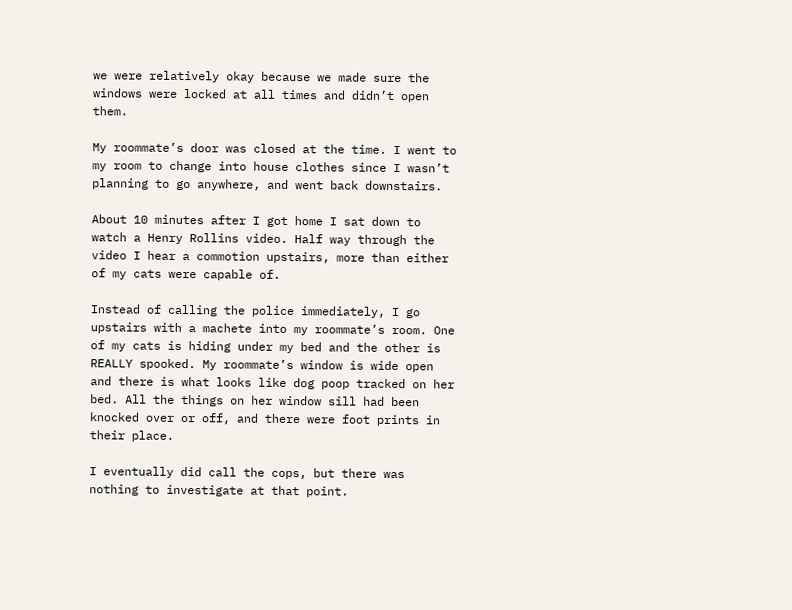we were relatively okay because we made sure the windows were locked at all times and didn’t open them.

My roommate’s door was closed at the time. I went to my room to change into house clothes since I wasn’t planning to go anywhere, and went back downstairs.

About 10 minutes after I got home I sat down to watch a Henry Rollins video. Half way through the video I hear a commotion upstairs, more than either of my cats were capable of.

Instead of calling the police immediately, I go upstairs with a machete into my roommate’s room. One of my cats is hiding under my bed and the other is REALLY spooked. My roommate’s window is wide open and there is what looks like dog poop tracked on her bed. All the things on her window sill had been knocked over or off, and there were foot prints in their place.

I eventually did call the cops, but there was nothing to investigate at that point.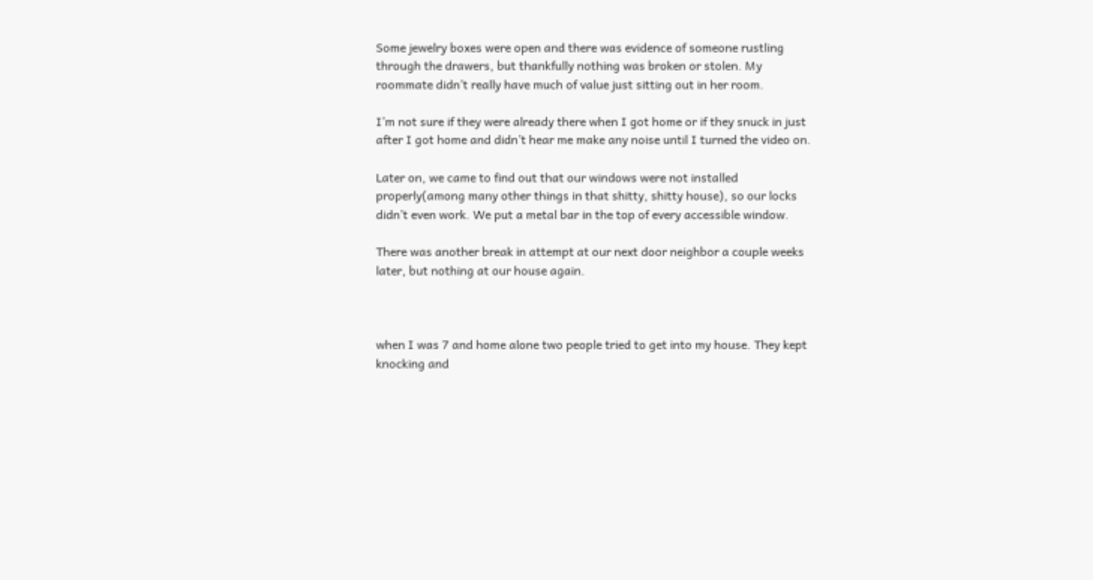Some jewelry boxes were open and there was evidence of someone rustling through the drawers, but thankfully nothing was broken or stolen. My roommate didn’t really have much of value just sitting out in her room.

I’m not sure if they were already there when I got home or if they snuck in just after I got home and didn’t hear me make any noise until I turned the video on.

Later on, we came to find out that our windows were not installed properly(among many other things in that shitty, shitty house), so our locks didn’t even work. We put a metal bar in the top of every accessible window.

There was another break in attempt at our next door neighbor a couple weeks later, but nothing at our house again.



when I was 7 and home alone two people tried to get into my house. They kept knocking and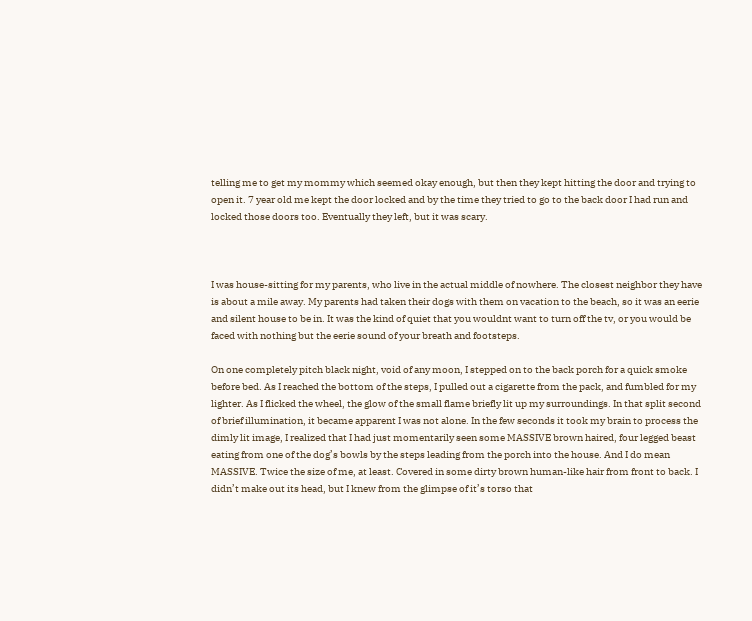telling me to get my mommy which seemed okay enough, but then they kept hitting the door and trying to open it. 7 year old me kept the door locked and by the time they tried to go to the back door I had run and locked those doors too. Eventually they left, but it was scary.



I was house-sitting for my parents, who live in the actual middle of nowhere. The closest neighbor they have is about a mile away. My parents had taken their dogs with them on vacation to the beach, so it was an eerie and silent house to be in. It was the kind of quiet that you wouldnt want to turn off the tv, or you would be faced with nothing but the eerie sound of your breath and footsteps.

On one completely pitch black night, void of any moon, I stepped on to the back porch for a quick smoke before bed. As I reached the bottom of the steps, I pulled out a cigarette from the pack, and fumbled for my lighter. As I flicked the wheel, the glow of the small flame briefly lit up my surroundings. In that split second of brief illumination, it became apparent I was not alone. In the few seconds it took my brain to process the dimly lit image, I realized that I had just momentarily seen some MASSIVE brown haired, four legged beast eating from one of the dog’s bowls by the steps leading from the porch into the house. And I do mean MASSIVE. Twice the size of me, at least. Covered in some dirty brown human-like hair from front to back. I didn’t make out its head, but I knew from the glimpse of it’s torso that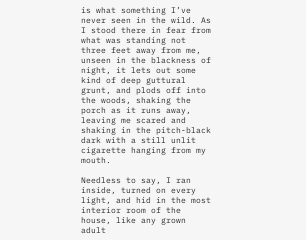is what something I’ve never seen in the wild. As I stood there in fear from what was standing not three feet away from me, unseen in the blackness of night, it lets out some kind of deep guttural grunt, and plods off into the woods, shaking the porch as it runs away, leaving me scared and shaking in the pitch-black dark with a still unlit cigarette hanging from my mouth.

Needless to say, I ran inside, turned on every light, and hid in the most interior room of the house, like any grown adult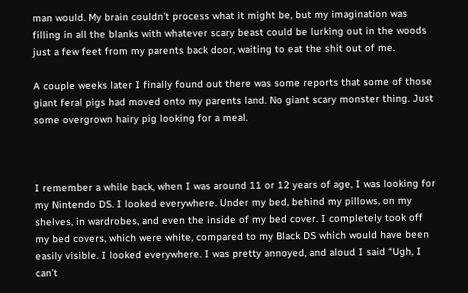man would. My brain couldn’t process what it might be, but my imagination was filling in all the blanks with whatever scary beast could be lurking out in the woods just a few feet from my parents back door, waiting to eat the shit out of me.

A couple weeks later I finally found out there was some reports that some of those giant feral pigs had moved onto my parents land. No giant scary monster thing. Just some overgrown hairy pig looking for a meal.



I remember a while back, when I was around 11 or 12 years of age, I was looking for my Nintendo DS. I looked everywhere. Under my bed, behind my pillows, on my shelves, in wardrobes, and even the inside of my bed cover. I completely took off my bed covers, which were white, compared to my Black DS which would have been easily visible. I looked everywhere. I was pretty annoyed, and aloud I said “Ugh, I can’t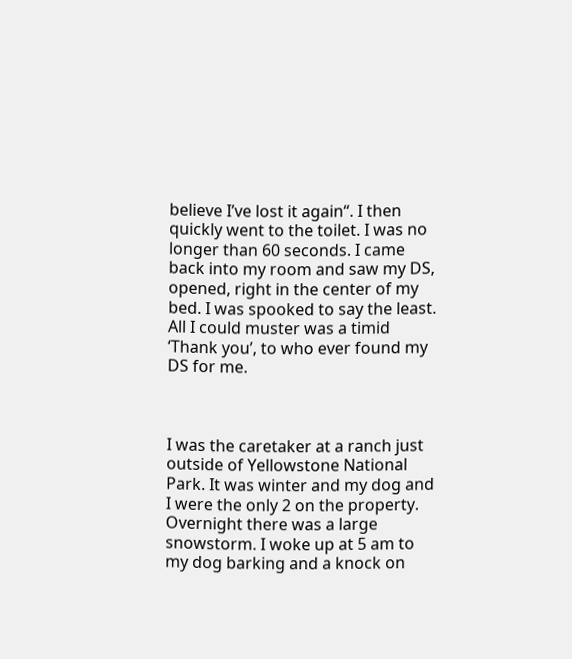believe I’ve lost it again“. I then quickly went to the toilet. I was no longer than 60 seconds. I came back into my room and saw my DS, opened, right in the center of my bed. I was spooked to say the least. All I could muster was a timid ‘Thank you’, to who ever found my DS for me.



I was the caretaker at a ranch just outside of Yellowstone National Park. It was winter and my dog and I were the only 2 on the property. Overnight there was a large snowstorm. I woke up at 5 am to my dog barking and a knock on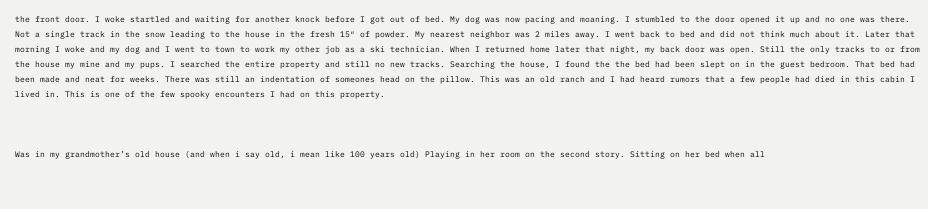the front door. I woke startled and waiting for another knock before I got out of bed. My dog was now pacing and moaning. I stumbled to the door opened it up and no one was there. Not a single track in the snow leading to the house in the fresh 15″ of powder. My nearest neighbor was 2 miles away. I went back to bed and did not think much about it. Later that morning I woke and my dog and I went to town to work my other job as a ski technician. When I returned home later that night, my back door was open. Still the only tracks to or from the house my mine and my pups. I searched the entire property and still no new tracks. Searching the house, I found the the bed had been slept on in the guest bedroom. That bed had been made and neat for weeks. There was still an indentation of someones head on the pillow. This was an old ranch and I had heard rumors that a few people had died in this cabin I lived in. This is one of the few spooky encounters I had on this property.



Was in my grandmother’s old house (and when i say old, i mean like 100 years old) Playing in her room on the second story. Sitting on her bed when all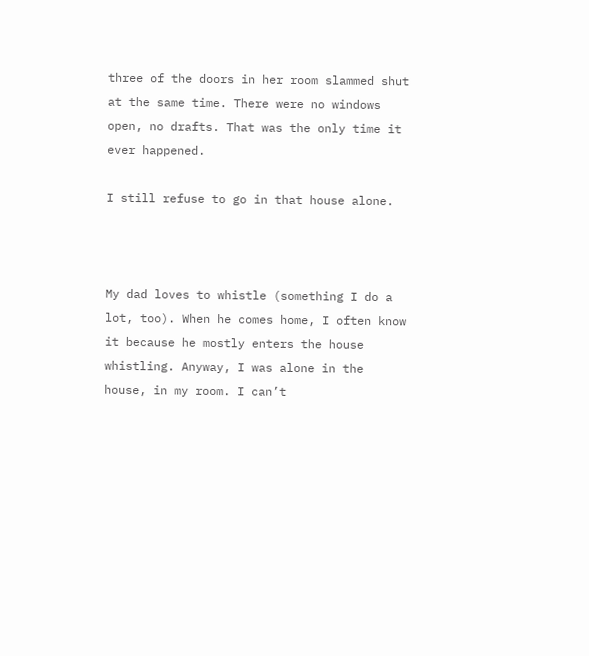three of the doors in her room slammed shut at the same time. There were no windows open, no drafts. That was the only time it ever happened.

I still refuse to go in that house alone.



My dad loves to whistle (something I do a lot, too). When he comes home, I often know it because he mostly enters the house whistling. Anyway, I was alone in the house, in my room. I can’t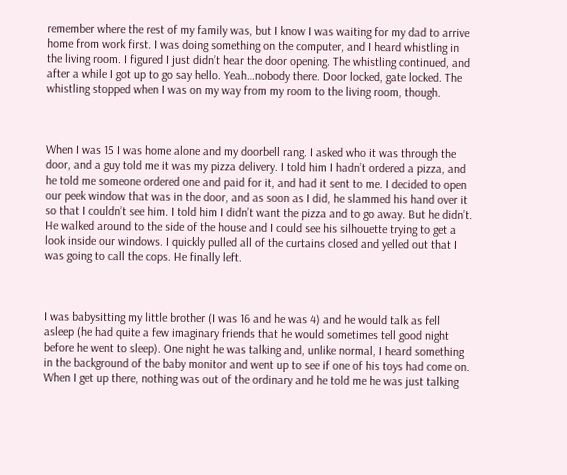remember where the rest of my family was, but I know I was waiting for my dad to arrive home from work first. I was doing something on the computer, and I heard whistling in the living room. I figured I just didn’t hear the door opening. The whistling continued, and after a while I got up to go say hello. Yeah…nobody there. Door locked, gate locked. The whistling stopped when I was on my way from my room to the living room, though.



When I was 15 I was home alone and my doorbell rang. I asked who it was through the door, and a guy told me it was my pizza delivery. I told him I hadn’t ordered a pizza, and he told me someone ordered one and paid for it, and had it sent to me. I decided to open our peek window that was in the door, and as soon as I did, he slammed his hand over it so that I couldn’t see him. I told him I didn’t want the pizza and to go away. But he didn’t. He walked around to the side of the house and I could see his silhouette trying to get a look inside our windows. I quickly pulled all of the curtains closed and yelled out that I was going to call the cops. He finally left.



I was babysitting my little brother (I was 16 and he was 4) and he would talk as fell asleep (he had quite a few imaginary friends that he would sometimes tell good night before he went to sleep). One night he was talking and, unlike normal, I heard something in the background of the baby monitor and went up to see if one of his toys had come on. When I get up there, nothing was out of the ordinary and he told me he was just talking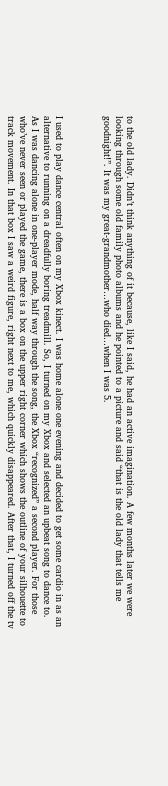to the old lady. Didn’t think anything of it because, like I said, he had an active imagination. A few months later we were looking through some old family photo albums and he pointed to a picture and said “that is the old lady that tells me goodnight!”. It was my great-grandmother…who died…when I was 5.



I used to play dance central often on my Xbox kinect. I was home alone one evening and decided to get some cardio in as an alternative to running on a dreadfully boring treadmill. So, I turned on my Xbox and selected an upbeat song to dance to. As I was dancing alone in one-player mode, half way through the song, the Xbox “recognized” a second player. For those who’ve never seen or played the game, there is a box on the upper right corner which shows the outline of your silhouette to track movement. In that box I saw a weird figure, right next to me, which quickly disappeared. After that, I turned off the tv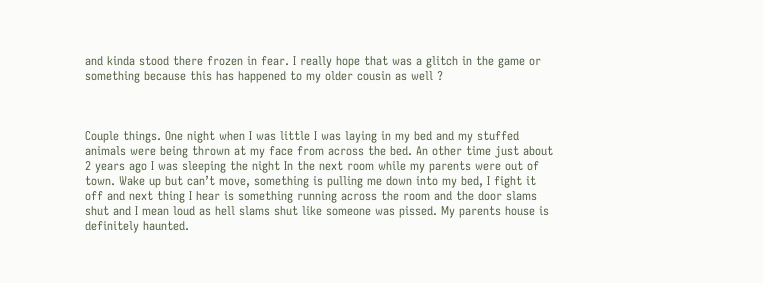and kinda stood there frozen in fear. I really hope that was a glitch in the game or something because this has happened to my older cousin as well ?



Couple things. One night when I was little I was laying in my bed and my stuffed animals were being thrown at my face from across the bed. An other time just about 2 years ago I was sleeping the night In the next room while my parents were out of town. Wake up but can’t move, something is pulling me down into my bed, I fight it off and next thing I hear is something running across the room and the door slams shut and I mean loud as hell slams shut like someone was pissed. My parents house is definitely haunted.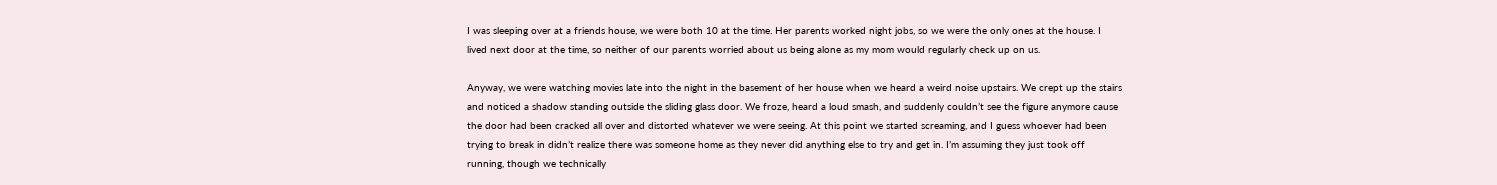I was sleeping over at a friends house, we were both 10 at the time. Her parents worked night jobs, so we were the only ones at the house. I lived next door at the time, so neither of our parents worried about us being alone as my mom would regularly check up on us.

Anyway, we were watching movies late into the night in the basement of her house when we heard a weird noise upstairs. We crept up the stairs and noticed a shadow standing outside the sliding glass door. We froze, heard a loud smash, and suddenly couldn’t see the figure anymore cause the door had been cracked all over and distorted whatever we were seeing. At this point we started screaming, and I guess whoever had been trying to break in didn’t realize there was someone home as they never did anything else to try and get in. I’m assuming they just took off running, though we technically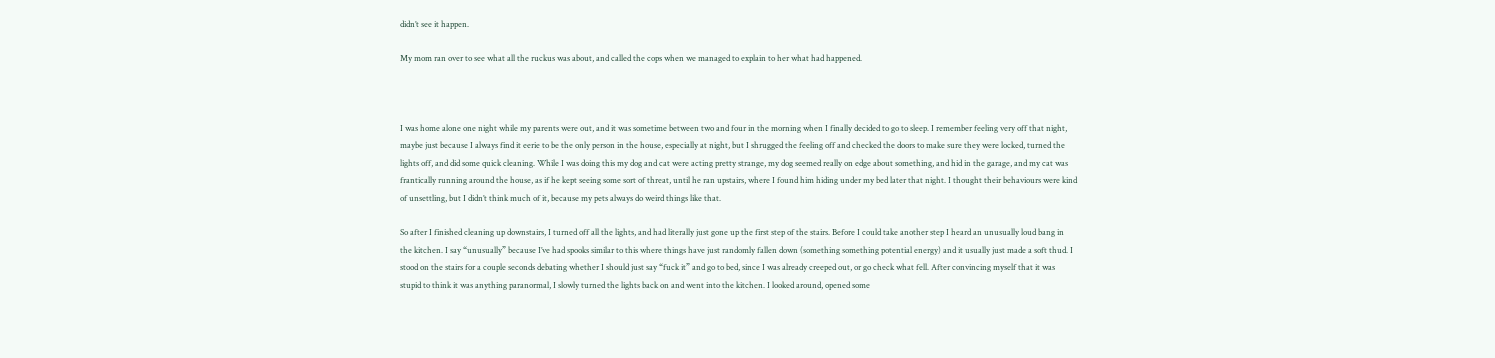didn’t see it happen.

My mom ran over to see what all the ruckus was about, and called the cops when we managed to explain to her what had happened.



I was home alone one night while my parents were out, and it was sometime between two and four in the morning when I finally decided to go to sleep. I remember feeling very off that night, maybe just because I always find it eerie to be the only person in the house, especially at night, but I shrugged the feeling off and checked the doors to make sure they were locked, turned the lights off, and did some quick cleaning. While I was doing this my dog and cat were acting pretty strange, my dog seemed really on edge about something, and hid in the garage, and my cat was frantically running around the house, as if he kept seeing some sort of threat, until he ran upstairs, where I found him hiding under my bed later that night. I thought their behaviours were kind of unsettling, but I didn’t think much of it, because my pets always do weird things like that.

So after I finished cleaning up downstairs, I turned off all the lights, and had literally just gone up the first step of the stairs. Before I could take another step I heard an unusually loud bang in the kitchen. I say “unusually” because I’ve had spooks similar to this where things have just randomly fallen down (something something potential energy) and it usually just made a soft thud. I stood on the stairs for a couple seconds debating whether I should just say “fuck it” and go to bed, since I was already creeped out, or go check what fell. After convincing myself that it was stupid to think it was anything paranormal, I slowly turned the lights back on and went into the kitchen. I looked around, opened some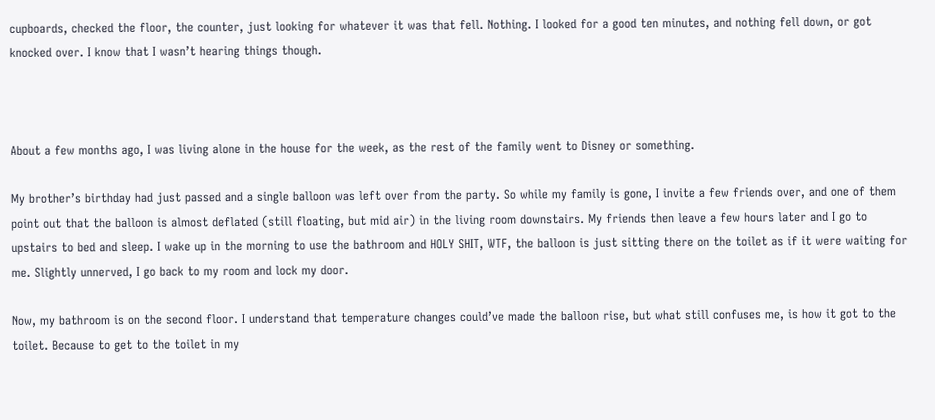cupboards, checked the floor, the counter, just looking for whatever it was that fell. Nothing. I looked for a good ten minutes, and nothing fell down, or got knocked over. I know that I wasn’t hearing things though.



About a few months ago, I was living alone in the house for the week, as the rest of the family went to Disney or something.

My brother’s birthday had just passed and a single balloon was left over from the party. So while my family is gone, I invite a few friends over, and one of them point out that the balloon is almost deflated (still floating, but mid air) in the living room downstairs. My friends then leave a few hours later and I go to upstairs to bed and sleep. I wake up in the morning to use the bathroom and HOLY SHIT, WTF, the balloon is just sitting there on the toilet as if it were waiting for me. Slightly unnerved, I go back to my room and lock my door.

Now, my bathroom is on the second floor. I understand that temperature changes could’ve made the balloon rise, but what still confuses me, is how it got to the toilet. Because to get to the toilet in my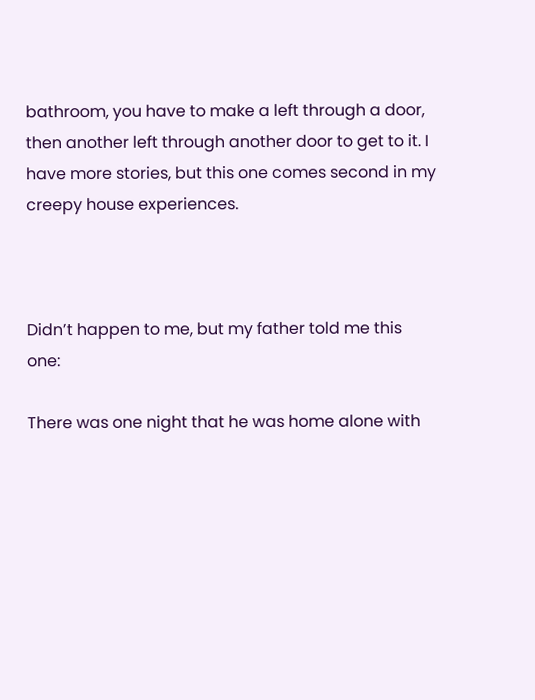bathroom, you have to make a left through a door, then another left through another door to get to it. I have more stories, but this one comes second in my creepy house experiences.



Didn’t happen to me, but my father told me this one:

There was one night that he was home alone with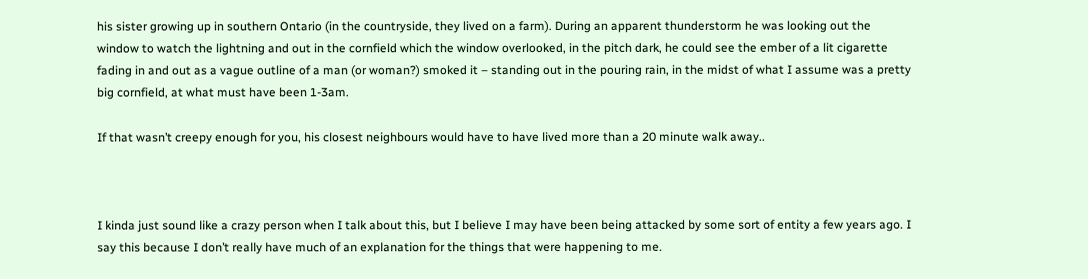his sister growing up in southern Ontario (in the countryside, they lived on a farm). During an apparent thunderstorm he was looking out the window to watch the lightning and out in the cornfield which the window overlooked, in the pitch dark, he could see the ember of a lit cigarette fading in and out as a vague outline of a man (or woman?) smoked it – standing out in the pouring rain, in the midst of what I assume was a pretty big cornfield, at what must have been 1-3am.

If that wasn’t creepy enough for you, his closest neighbours would have to have lived more than a 20 minute walk away..



I kinda just sound like a crazy person when I talk about this, but I believe I may have been being attacked by some sort of entity a few years ago. I say this because I don’t really have much of an explanation for the things that were happening to me.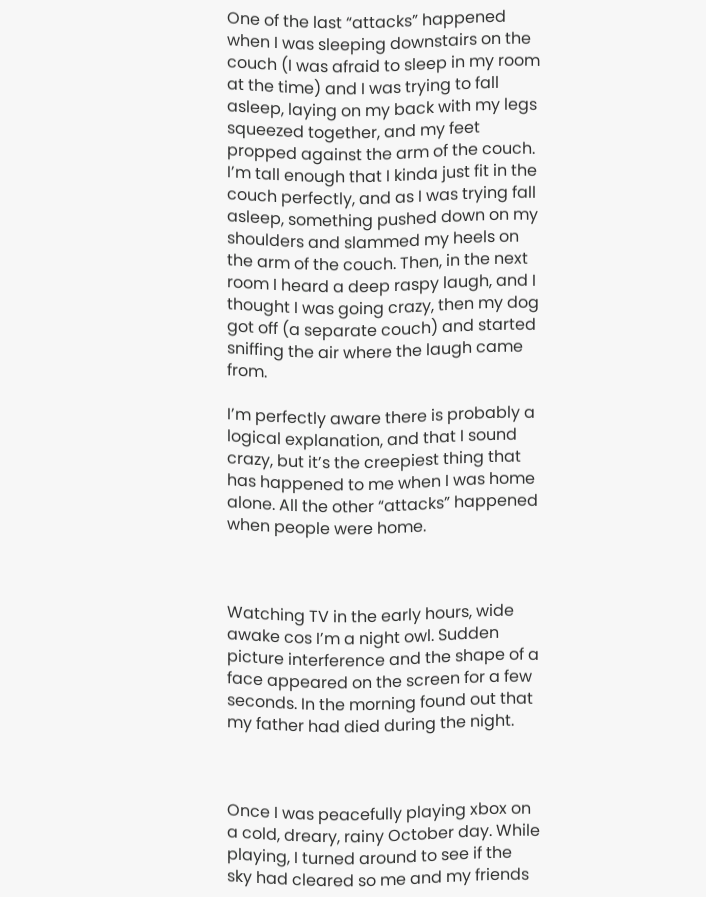One of the last “attacks” happened when I was sleeping downstairs on the couch (I was afraid to sleep in my room at the time) and I was trying to fall asleep, laying on my back with my legs squeezed together, and my feet propped against the arm of the couch. I’m tall enough that I kinda just fit in the couch perfectly, and as I was trying fall asleep, something pushed down on my shoulders and slammed my heels on the arm of the couch. Then, in the next room I heard a deep raspy laugh, and I thought I was going crazy, then my dog got off (a separate couch) and started sniffing the air where the laugh came from.

I’m perfectly aware there is probably a logical explanation, and that I sound crazy, but it’s the creepiest thing that has happened to me when I was home alone. All the other “attacks” happened when people were home.



Watching TV in the early hours, wide awake cos I’m a night owl. Sudden picture interference and the shape of a face appeared on the screen for a few seconds. In the morning found out that my father had died during the night.



Once I was peacefully playing xbox on a cold, dreary, rainy October day. While playing, I turned around to see if the sky had cleared so me and my friends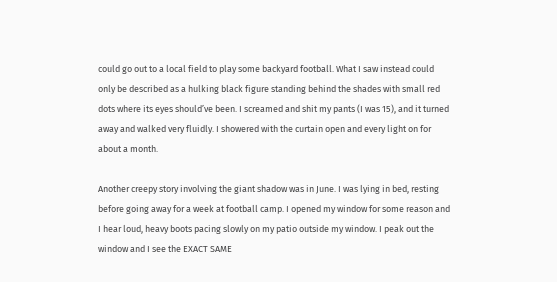could go out to a local field to play some backyard football. What I saw instead could only be described as a hulking black figure standing behind the shades with small red dots where its eyes should’ve been. I screamed and shit my pants (I was 15), and it turned away and walked very fluidly. I showered with the curtain open and every light on for about a month.

Another creepy story involving the giant shadow was in June. I was lying in bed, resting before going away for a week at football camp. I opened my window for some reason and I hear loud, heavy boots pacing slowly on my patio outside my window. I peak out the window and I see the EXACT SAME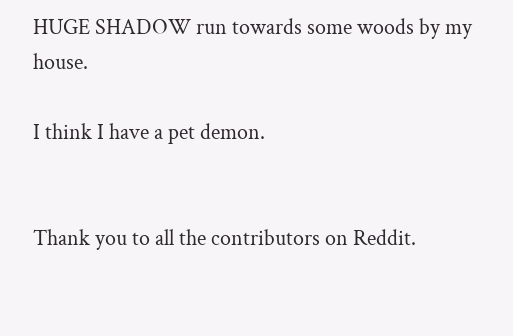HUGE SHADOW run towards some woods by my house.

I think I have a pet demon.


Thank you to all the contributors on Reddit.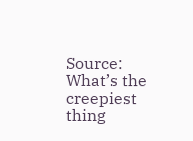Source: What’s the creepiest thing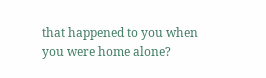that happened to you when you were home alone?